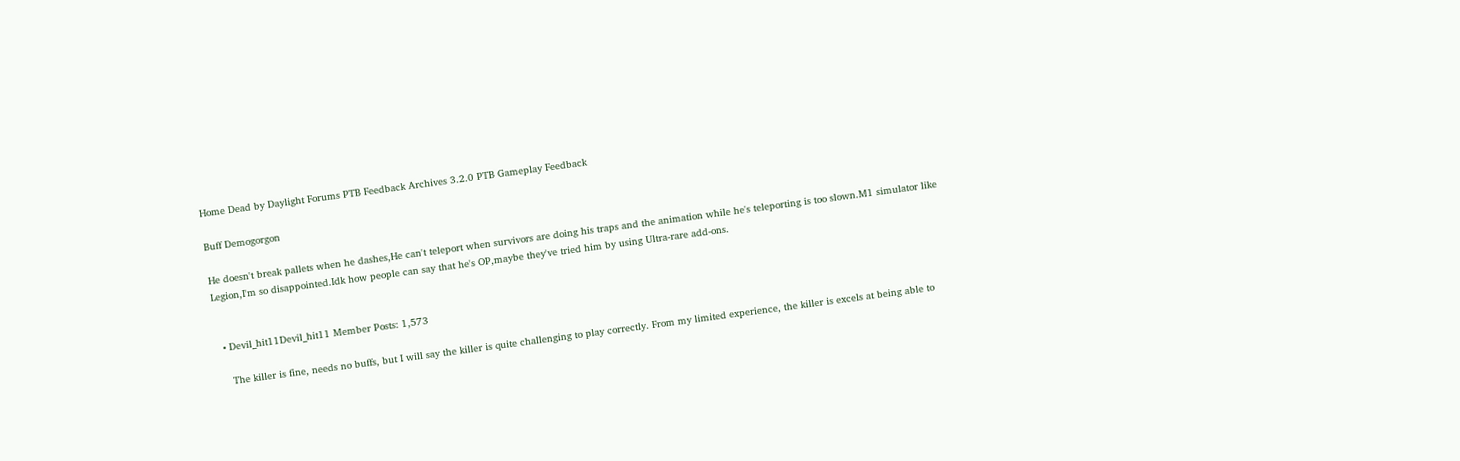Home Dead by Daylight Forums PTB Feedback Archives 3.2.0 PTB Gameplay Feedback

Buff Demogorgon

He doesn't break pallets when he dashes,He can't teleport when survivors are doing his traps and the animation while he's teleporting is too slown.M1 simulator like Legion,I'm so disappointed.Idk how people can say that he's OP,maybe they've tried him by using Ultra-rare add-ons.


  • Devil_hit11Devil_hit11 Member Posts: 1,573

    The killer is fine, needs no buffs, but I will say the killer is quite challenging to play correctly. From my limited experience, the killer is excels at being able to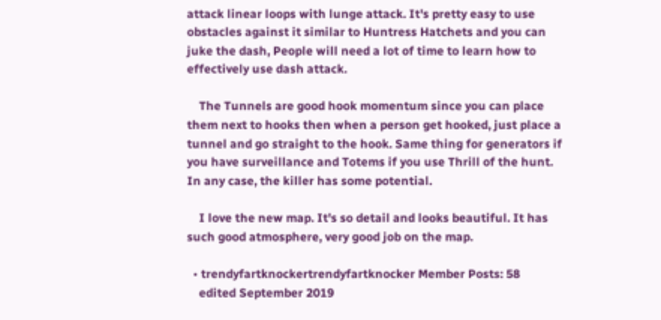attack linear loops with lunge attack. It's pretty easy to use obstacles against it similar to Huntress Hatchets and you can juke the dash, People will need a lot of time to learn how to effectively use dash attack.

    The Tunnels are good hook momentum since you can place them next to hooks then when a person get hooked, just place a tunnel and go straight to the hook. Same thing for generators if you have surveillance and Totems if you use Thrill of the hunt. In any case, the killer has some potential.

    I love the new map. It's so detail and looks beautiful. It has such good atmosphere, very good job on the map.

  • trendyfartknockertrendyfartknocker Member Posts: 58
    edited September 2019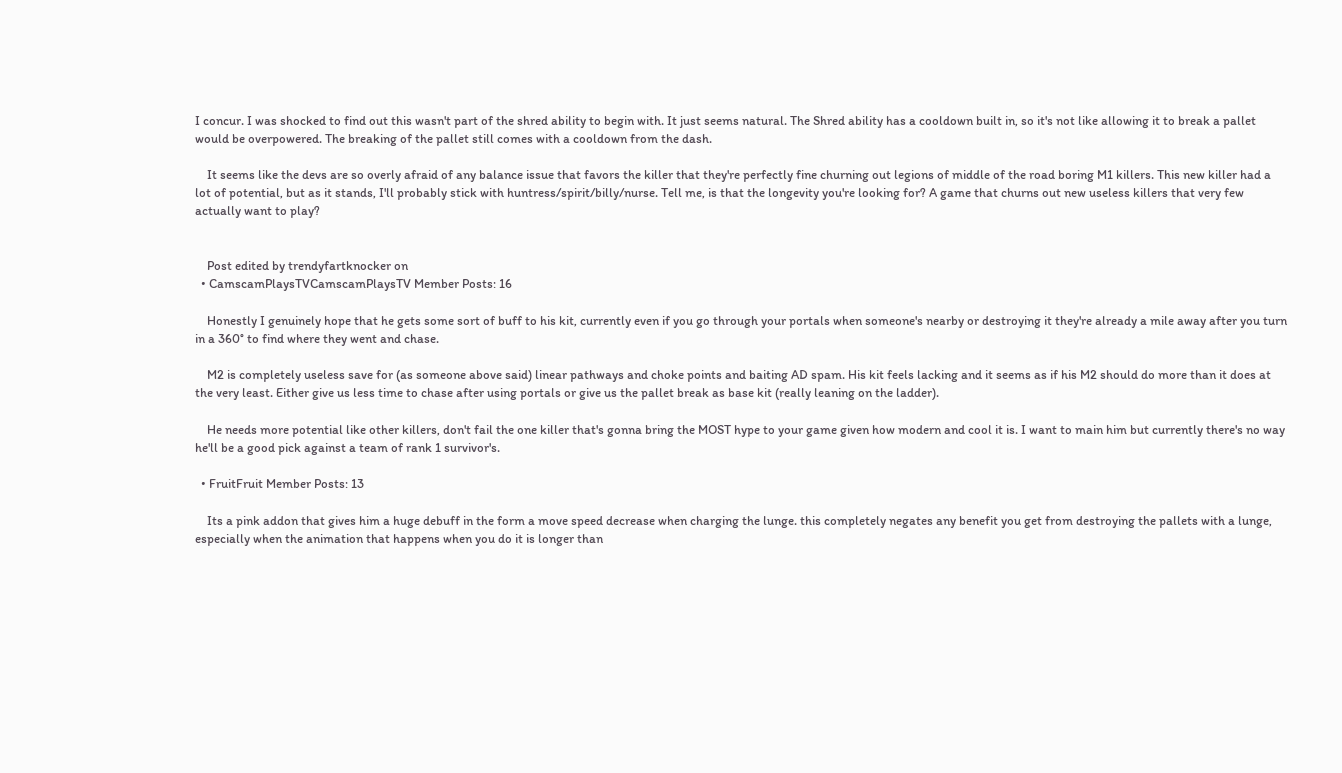I concur. I was shocked to find out this wasn't part of the shred ability to begin with. It just seems natural. The Shred ability has a cooldown built in, so it's not like allowing it to break a pallet would be overpowered. The breaking of the pallet still comes with a cooldown from the dash.

    It seems like the devs are so overly afraid of any balance issue that favors the killer that they're perfectly fine churning out legions of middle of the road boring M1 killers. This new killer had a lot of potential, but as it stands, I'll probably stick with huntress/spirit/billy/nurse. Tell me, is that the longevity you're looking for? A game that churns out new useless killers that very few actually want to play?


    Post edited by trendyfartknocker on
  • CamscamPlaysTVCamscamPlaysTV Member Posts: 16

    Honestly I genuinely hope that he gets some sort of buff to his kit, currently even if you go through your portals when someone's nearby or destroying it they're already a mile away after you turn in a 360° to find where they went and chase.

    M2 is completely useless save for (as someone above said) linear pathways and choke points and baiting AD spam. His kit feels lacking and it seems as if his M2 should do more than it does at the very least. Either give us less time to chase after using portals or give us the pallet break as base kit (really leaning on the ladder).

    He needs more potential like other killers, don't fail the one killer that's gonna bring the MOST hype to your game given how modern and cool it is. I want to main him but currently there's no way he'll be a good pick against a team of rank 1 survivor's.

  • FruitFruit Member Posts: 13

    Its a pink addon that gives him a huge debuff in the form a move speed decrease when charging the lunge. this completely negates any benefit you get from destroying the pallets with a lunge, especially when the animation that happens when you do it is longer than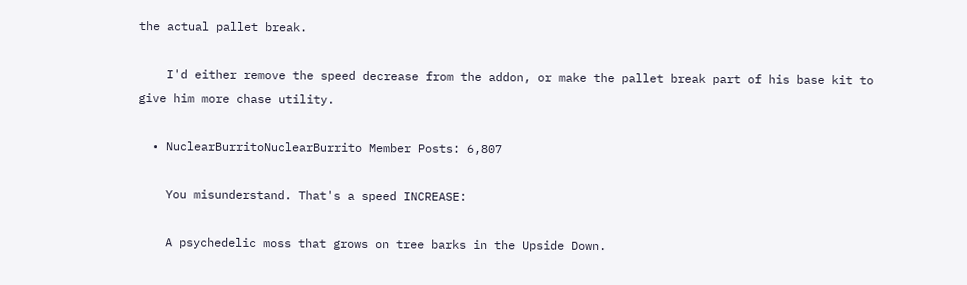the actual pallet break.

    I'd either remove the speed decrease from the addon, or make the pallet break part of his base kit to give him more chase utility.

  • NuclearBurritoNuclearBurrito Member Posts: 6,807

    You misunderstand. That's a speed INCREASE:

    A psychedelic moss that grows on tree barks in the Upside Down.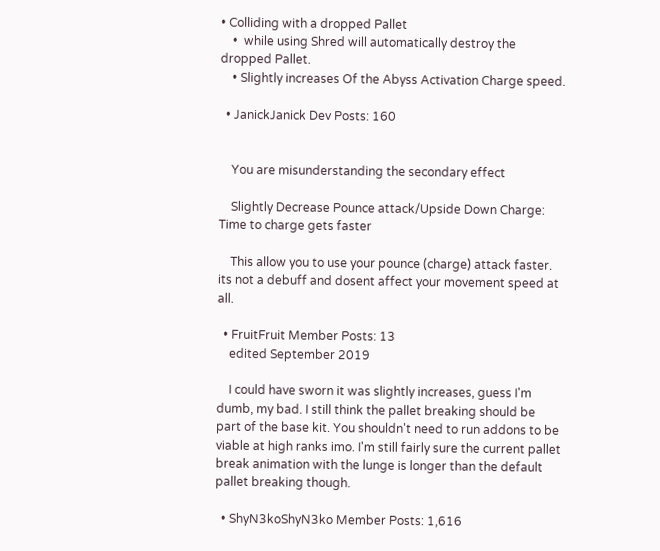• Colliding with a dropped Pallet
    •  while using Shred will automatically destroy the dropped Pallet.
    • Slightly increases Of the Abyss Activation Charge speed.

  • JanickJanick Dev Posts: 160


    You are misunderstanding the secondary effect

    Slightly Decrease Pounce attack/Upside Down Charge: Time to charge gets faster

    This allow you to use your pounce (charge) attack faster. its not a debuff and dosent affect your movement speed at all.

  • FruitFruit Member Posts: 13
    edited September 2019

    I could have sworn it was slightly increases, guess I'm dumb, my bad. I still think the pallet breaking should be part of the base kit. You shouldn't need to run addons to be viable at high ranks imo. I'm still fairly sure the current pallet break animation with the lunge is longer than the default pallet breaking though.

  • ShyN3koShyN3ko Member Posts: 1,616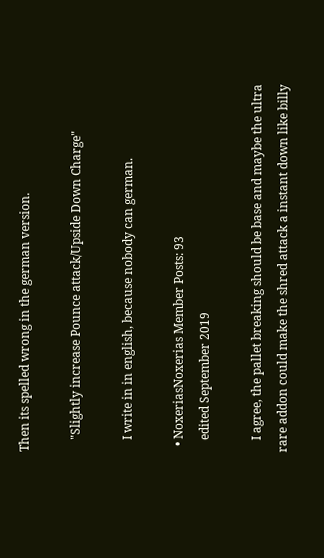Then its spelled wrong in the german version.

    "Slightly increase Pounce attack/Upside Down Charge"

    I write in in english, because nobody can german.

  • NoxeriasNoxerias Member Posts: 93
    edited September 2019

    I agree, the pallet breaking should be base and maybe the ultra rare addon could make the shred attack a instant down like billy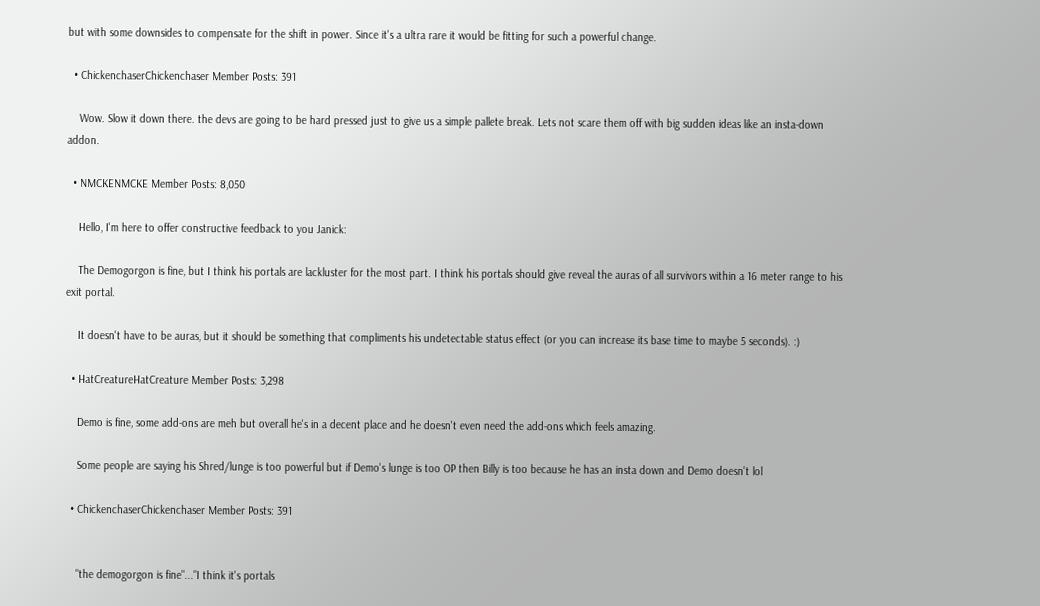but with some downsides to compensate for the shift in power. Since it's a ultra rare it would be fitting for such a powerful change.

  • ChickenchaserChickenchaser Member Posts: 391

    Wow. Slow it down there. the devs are going to be hard pressed just to give us a simple pallete break. Lets not scare them off with big sudden ideas like an insta-down addon.

  • NMCKENMCKE Member Posts: 8,050

    Hello, I'm here to offer constructive feedback to you Janick:

    The Demogorgon is fine, but I think his portals are lackluster for the most part. I think his portals should give reveal the auras of all survivors within a 16 meter range to his exit portal.

    It doesn't have to be auras, but it should be something that compliments his undetectable status effect (or you can increase its base time to maybe 5 seconds). :)

  • HatCreatureHatCreature Member Posts: 3,298

    Demo is fine, some add-ons are meh but overall he's in a decent place and he doesn't even need the add-ons which feels amazing.

    Some people are saying his Shred/lunge is too powerful but if Demo's lunge is too OP then Billy is too because he has an insta down and Demo doesn't lol

  • ChickenchaserChickenchaser Member Posts: 391


    "the demogorgon is fine"..."I think it's portals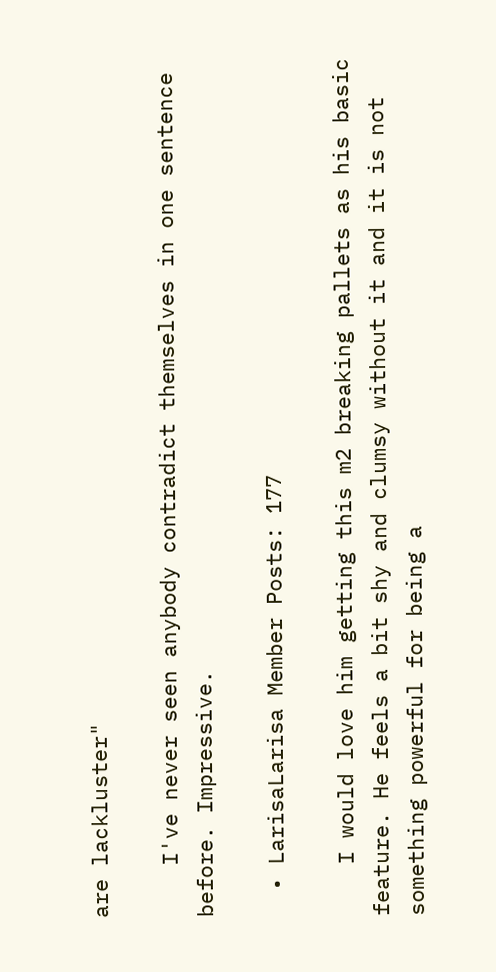are lackluster"

    I've never seen anybody contradict themselves in one sentence before. Impressive.

  • LarisaLarisa Member Posts: 177

    I would love him getting this m2 breaking pallets as his basic feature. He feels a bit shy and clumsy without it and it is not something powerful for being a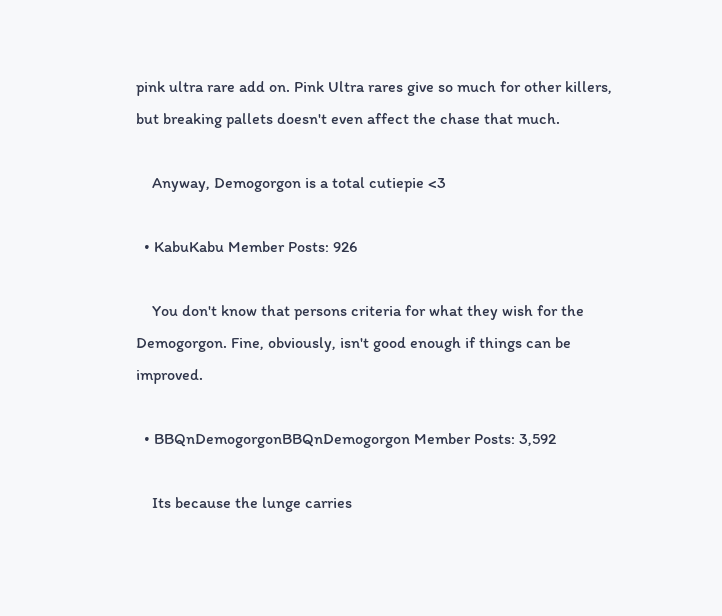pink ultra rare add on. Pink Ultra rares give so much for other killers, but breaking pallets doesn't even affect the chase that much.

    Anyway, Demogorgon is a total cutiepie <3

  • KabuKabu Member Posts: 926

    You don't know that persons criteria for what they wish for the Demogorgon. Fine, obviously, isn't good enough if things can be improved.

  • BBQnDemogorgonBBQnDemogorgon Member Posts: 3,592

    Its because the lunge carries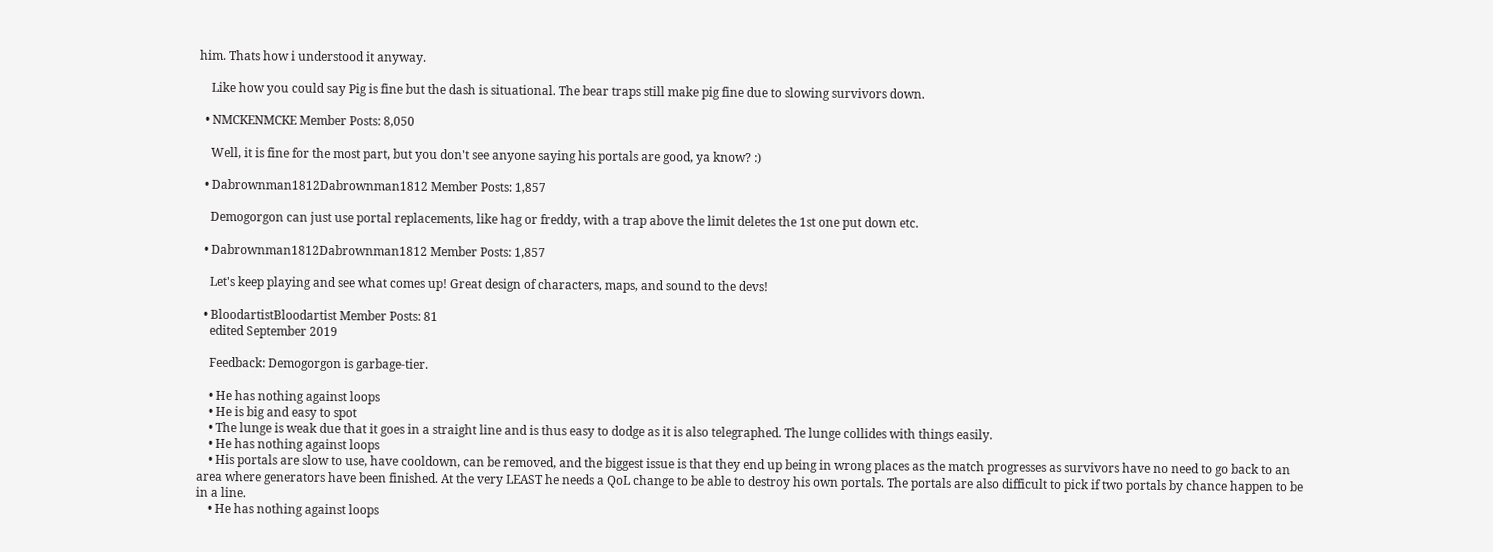him. Thats how i understood it anyway.

    Like how you could say Pig is fine but the dash is situational. The bear traps still make pig fine due to slowing survivors down.

  • NMCKENMCKE Member Posts: 8,050

    Well, it is fine for the most part, but you don't see anyone saying his portals are good, ya know? :)

  • Dabrownman1812Dabrownman1812 Member Posts: 1,857

    Demogorgon can just use portal replacements, like hag or freddy, with a trap above the limit deletes the 1st one put down etc.

  • Dabrownman1812Dabrownman1812 Member Posts: 1,857

    Let's keep playing and see what comes up! Great design of characters, maps, and sound to the devs!

  • BloodartistBloodartist Member Posts: 81
    edited September 2019

    Feedback: Demogorgon is garbage-tier.

    • He has nothing against loops
    • He is big and easy to spot
    • The lunge is weak due that it goes in a straight line and is thus easy to dodge as it is also telegraphed. The lunge collides with things easily.
    • He has nothing against loops
    • His portals are slow to use, have cooldown, can be removed, and the biggest issue is that they end up being in wrong places as the match progresses as survivors have no need to go back to an area where generators have been finished. At the very LEAST he needs a QoL change to be able to destroy his own portals. The portals are also difficult to pick if two portals by chance happen to be in a line.
    • He has nothing against loops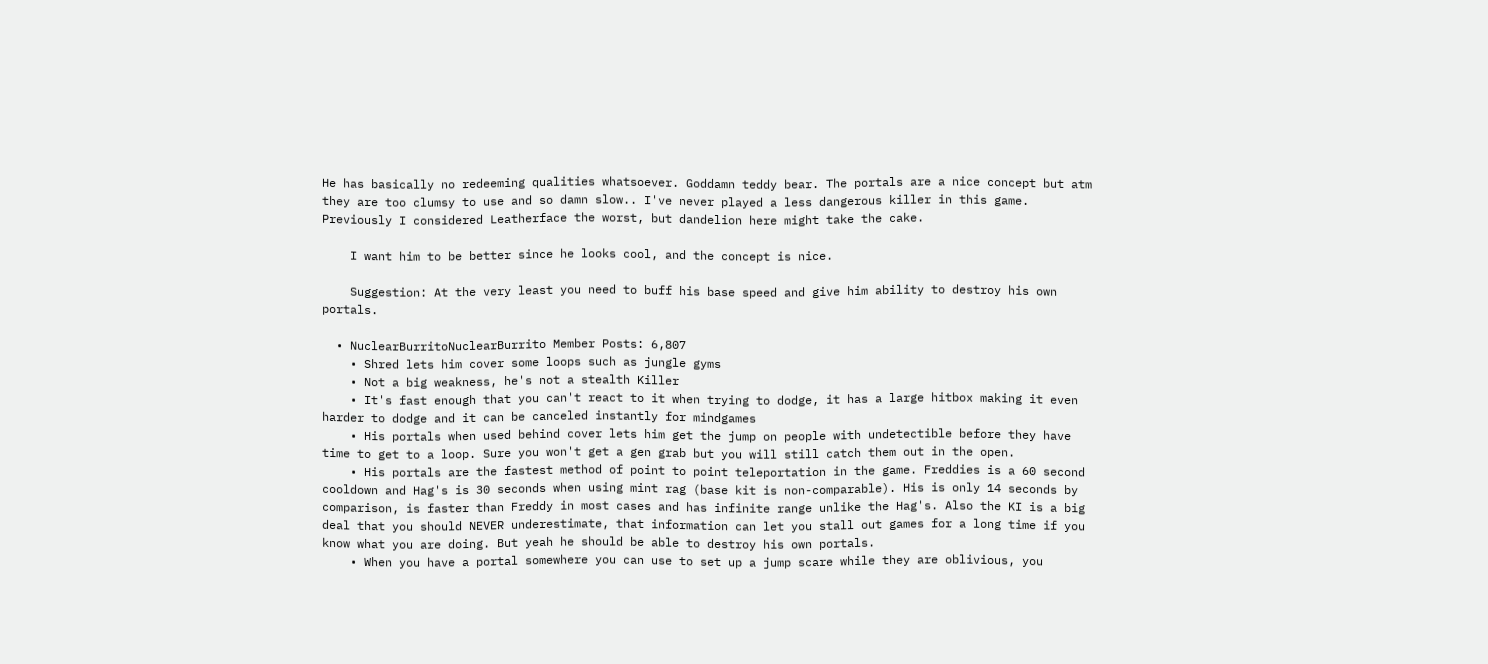He has basically no redeeming qualities whatsoever. Goddamn teddy bear. The portals are a nice concept but atm they are too clumsy to use and so damn slow.. I've never played a less dangerous killer in this game. Previously I considered Leatherface the worst, but dandelion here might take the cake.

    I want him to be better since he looks cool, and the concept is nice.

    Suggestion: At the very least you need to buff his base speed and give him ability to destroy his own portals.

  • NuclearBurritoNuclearBurrito Member Posts: 6,807
    • Shred lets him cover some loops such as jungle gyms
    • Not a big weakness, he's not a stealth Killer
    • It's fast enough that you can't react to it when trying to dodge, it has a large hitbox making it even harder to dodge and it can be canceled instantly for mindgames
    • His portals when used behind cover lets him get the jump on people with undetectible before they have time to get to a loop. Sure you won't get a gen grab but you will still catch them out in the open.
    • His portals are the fastest method of point to point teleportation in the game. Freddies is a 60 second cooldown and Hag's is 30 seconds when using mint rag (base kit is non-comparable). His is only 14 seconds by comparison, is faster than Freddy in most cases and has infinite range unlike the Hag's. Also the KI is a big deal that you should NEVER underestimate, that information can let you stall out games for a long time if you know what you are doing. But yeah he should be able to destroy his own portals.
    • When you have a portal somewhere you can use to set up a jump scare while they are oblivious, you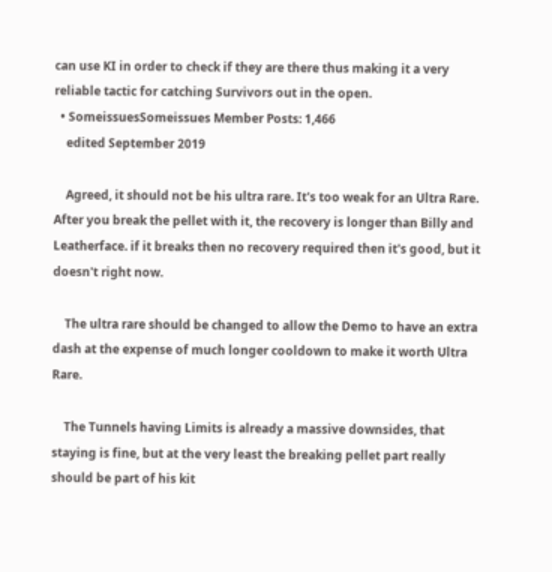can use KI in order to check if they are there thus making it a very reliable tactic for catching Survivors out in the open.
  • SomeissuesSomeissues Member Posts: 1,466
    edited September 2019

    Agreed, it should not be his ultra rare. It's too weak for an Ultra Rare. After you break the pellet with it, the recovery is longer than Billy and Leatherface. if it breaks then no recovery required then it's good, but it doesn't right now.

    The ultra rare should be changed to allow the Demo to have an extra dash at the expense of much longer cooldown to make it worth Ultra Rare.

    The Tunnels having Limits is already a massive downsides, that staying is fine, but at the very least the breaking pellet part really should be part of his kit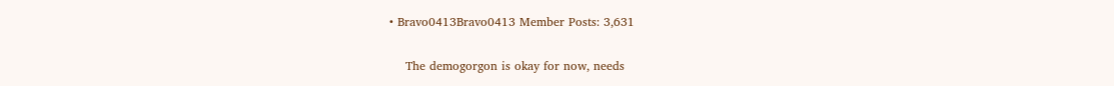• Bravo0413Bravo0413 Member Posts: 3,631

    The demogorgon is okay for now, needs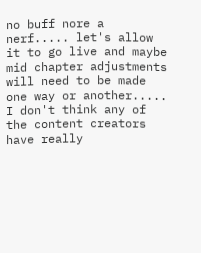no buff nore a nerf..... let's allow it to go live and maybe mid chapter adjustments will need to be made one way or another..... I don't think any of the content creators have really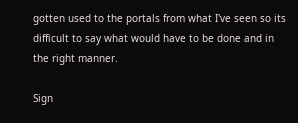gotten used to the portals from what I've seen so its difficult to say what would have to be done and in the right manner.

Sign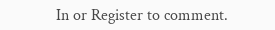In or Register to comment.